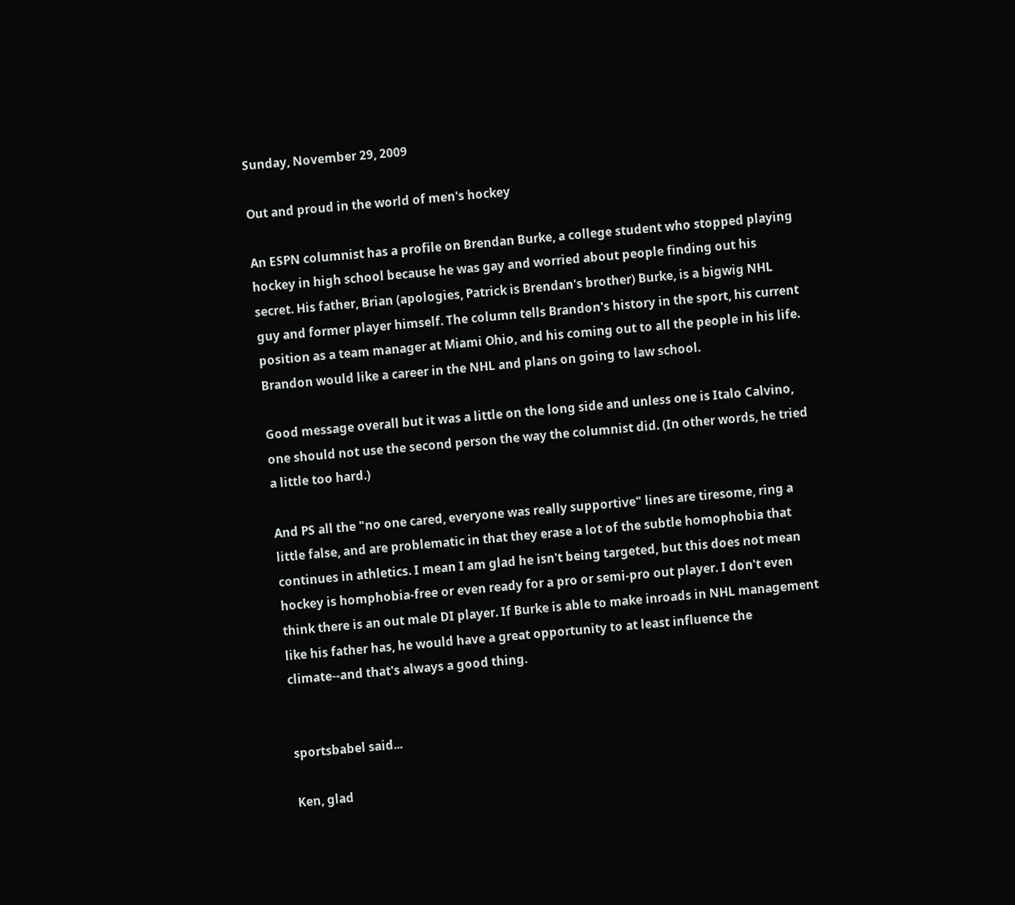Sunday, November 29, 2009

Out and proud in the world of men's hockey

An ESPN columnist has a profile on Brendan Burke, a college student who stopped playing hockey in high school because he was gay and worried about people finding out his secret. His father, Brian (apologies, Patrick is Brendan's brother) Burke, is a bigwig NHL guy and former player himself. The column tells Brandon's history in the sport, his current position as a team manager at Miami Ohio, and his coming out to all the people in his life. Brandon would like a career in the NHL and plans on going to law school.

Good message overall but it was a little on the long side and unless one is Italo Calvino, one should not use the second person the way the columnist did. (In other words, he tried a little too hard.)

And PS all the "no one cared, everyone was really supportive" lines are tiresome, ring a little false, and are problematic in that they erase a lot of the subtle homophobia that continues in athletics. I mean I am glad he isn't being targeted, but this does not mean hockey is homphobia-free or even ready for a pro or semi-pro out player. I don't even think there is an out male DI player. If Burke is able to make inroads in NHL management like his father has, he would have a great opportunity to at least influence the climate--and that's always a good thing.


sportsbabel said...

Ken, glad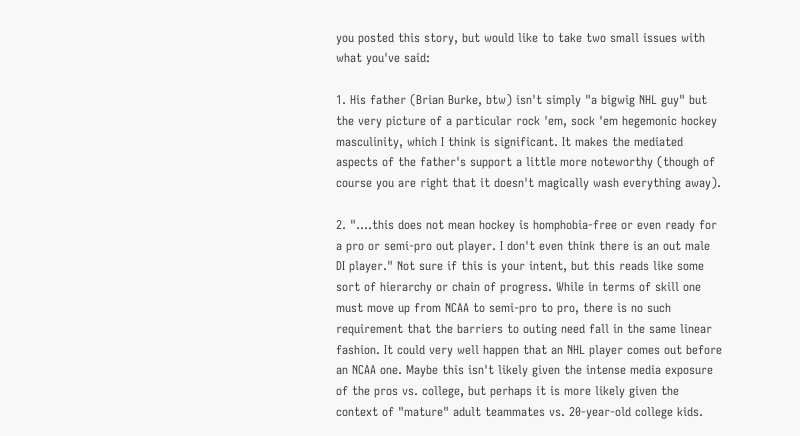you posted this story, but would like to take two small issues with what you've said:

1. His father (Brian Burke, btw) isn't simply "a bigwig NHL guy" but the very picture of a particular rock 'em, sock 'em hegemonic hockey masculinity, which I think is significant. It makes the mediated aspects of the father's support a little more noteworthy (though of course you are right that it doesn't magically wash everything away).

2. "....this does not mean hockey is homphobia-free or even ready for a pro or semi-pro out player. I don't even think there is an out male DI player." Not sure if this is your intent, but this reads like some sort of hierarchy or chain of progress. While in terms of skill one must move up from NCAA to semi-pro to pro, there is no such requirement that the barriers to outing need fall in the same linear fashion. It could very well happen that an NHL player comes out before an NCAA one. Maybe this isn't likely given the intense media exposure of the pros vs. college, but perhaps it is more likely given the context of "mature" adult teammates vs. 20-year-old college kids.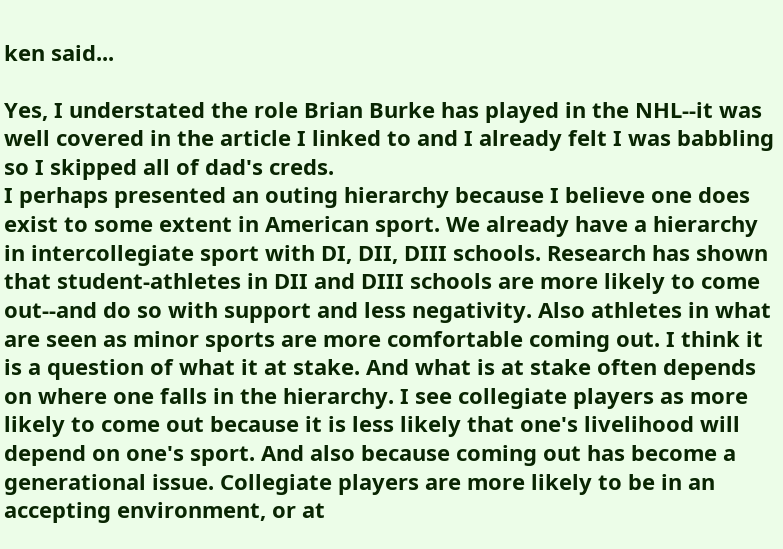ken said...

Yes, I understated the role Brian Burke has played in the NHL--it was well covered in the article I linked to and I already felt I was babbling so I skipped all of dad's creds.
I perhaps presented an outing hierarchy because I believe one does exist to some extent in American sport. We already have a hierarchy in intercollegiate sport with DI, DII, DIII schools. Research has shown that student-athletes in DII and DIII schools are more likely to come out--and do so with support and less negativity. Also athletes in what are seen as minor sports are more comfortable coming out. I think it is a question of what it at stake. And what is at stake often depends on where one falls in the hierarchy. I see collegiate players as more likely to come out because it is less likely that one's livelihood will depend on one's sport. And also because coming out has become a generational issue. Collegiate players are more likely to be in an accepting environment, or at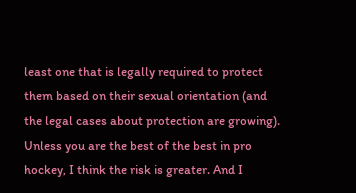least one that is legally required to protect them based on their sexual orientation (and the legal cases about protection are growing). Unless you are the best of the best in pro hockey, I think the risk is greater. And I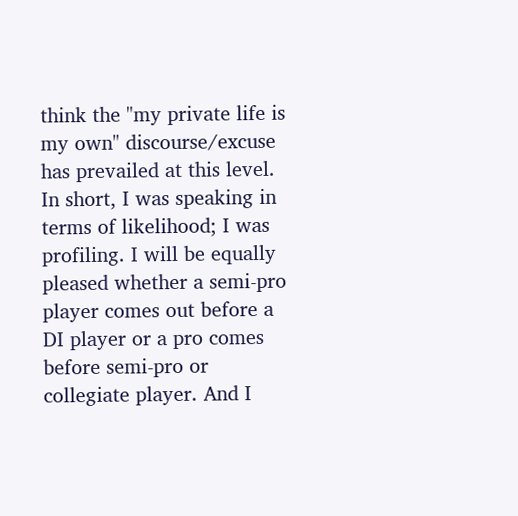think the "my private life is my own" discourse/excuse has prevailed at this level.
In short, I was speaking in terms of likelihood; I was profiling. I will be equally pleased whether a semi-pro player comes out before a DI player or a pro comes before semi-pro or collegiate player. And I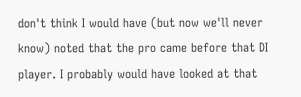don't think I would have (but now we'll never know) noted that the pro came before that DI player. I probably would have looked at that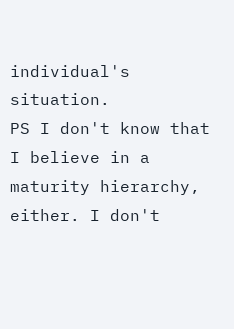individual's situation.
PS I don't know that I believe in a maturity hierarchy, either. I don't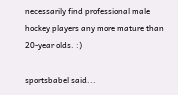necessarily find professional male hockey players any more mature than 20-year olds. :)

sportsbabel said...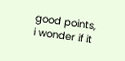good points, i wonder if it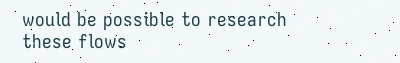would be possible to research these flows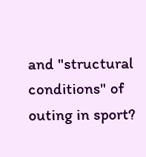and "structural conditions" of outing in sport?